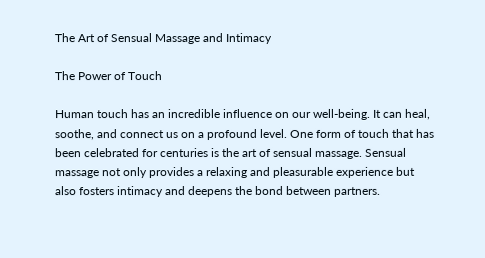The Art of Sensual Massage and Intimacy

The Power of Touch

Human touch has an incredible influence on our well-being. It can heal, soothe, and connect us on a profound level. One form of touch that has been celebrated for centuries is the art of sensual massage. Sensual massage not only provides a relaxing and pleasurable experience but also fosters intimacy and deepens the bond between partners.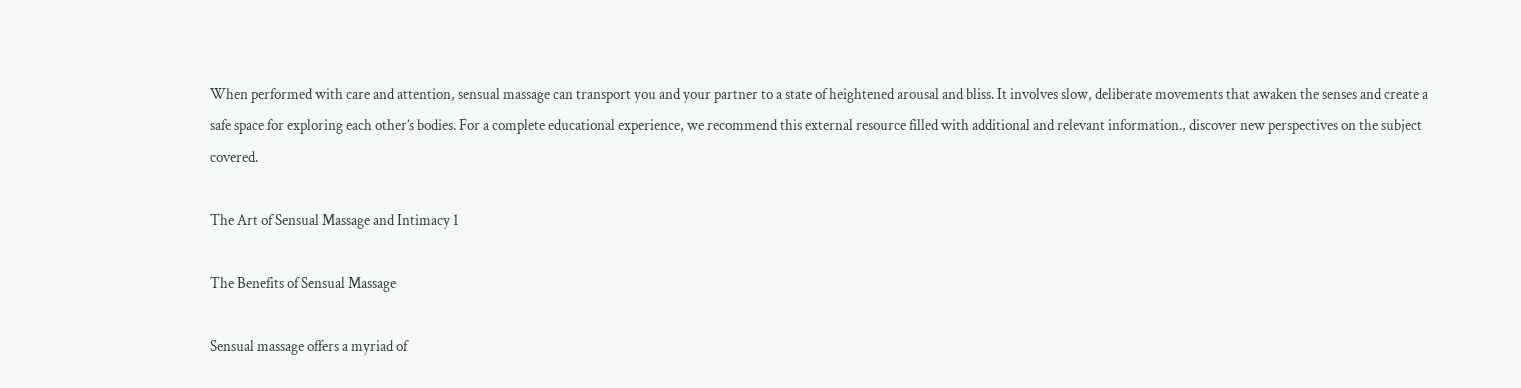When performed with care and attention, sensual massage can transport you and your partner to a state of heightened arousal and bliss. It involves slow, deliberate movements that awaken the senses and create a safe space for exploring each other’s bodies. For a complete educational experience, we recommend this external resource filled with additional and relevant information., discover new perspectives on the subject covered.

The Art of Sensual Massage and Intimacy 1

The Benefits of Sensual Massage

Sensual massage offers a myriad of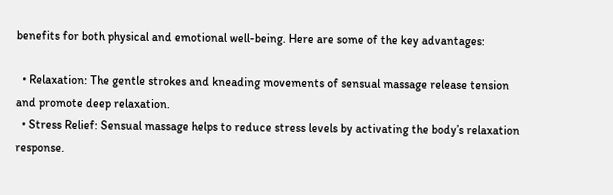benefits for both physical and emotional well-being. Here are some of the key advantages:

  • Relaxation: The gentle strokes and kneading movements of sensual massage release tension and promote deep relaxation.
  • Stress Relief: Sensual massage helps to reduce stress levels by activating the body’s relaxation response.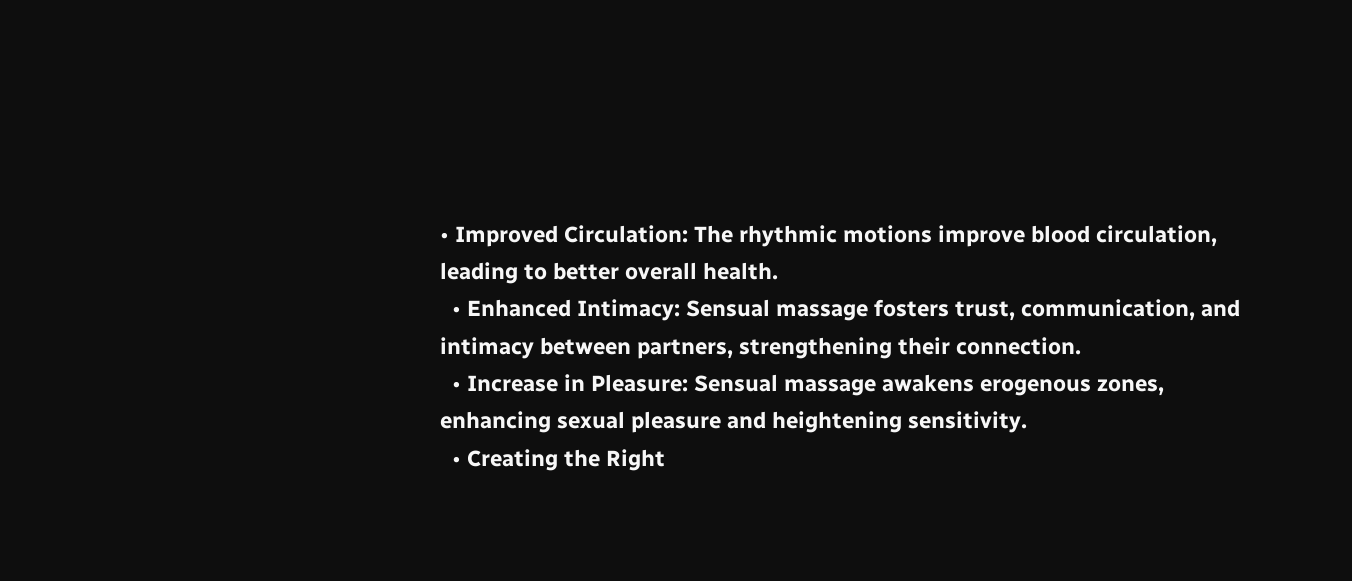• Improved Circulation: The rhythmic motions improve blood circulation, leading to better overall health.
  • Enhanced Intimacy: Sensual massage fosters trust, communication, and intimacy between partners, strengthening their connection.
  • Increase in Pleasure: Sensual massage awakens erogenous zones, enhancing sexual pleasure and heightening sensitivity.
  • Creating the Right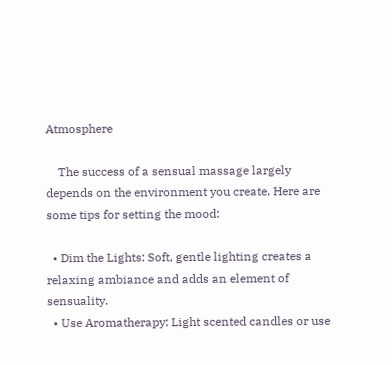Atmosphere

    The success of a sensual massage largely depends on the environment you create. Here are some tips for setting the mood:

  • Dim the Lights: Soft, gentle lighting creates a relaxing ambiance and adds an element of sensuality.
  • Use Aromatherapy: Light scented candles or use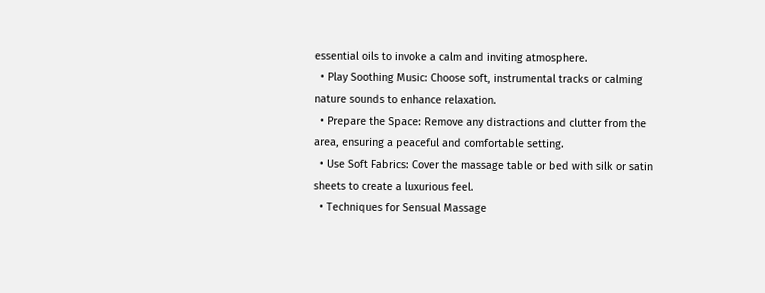essential oils to invoke a calm and inviting atmosphere.
  • Play Soothing Music: Choose soft, instrumental tracks or calming nature sounds to enhance relaxation.
  • Prepare the Space: Remove any distractions and clutter from the area, ensuring a peaceful and comfortable setting.
  • Use Soft Fabrics: Cover the massage table or bed with silk or satin sheets to create a luxurious feel.
  • Techniques for Sensual Massage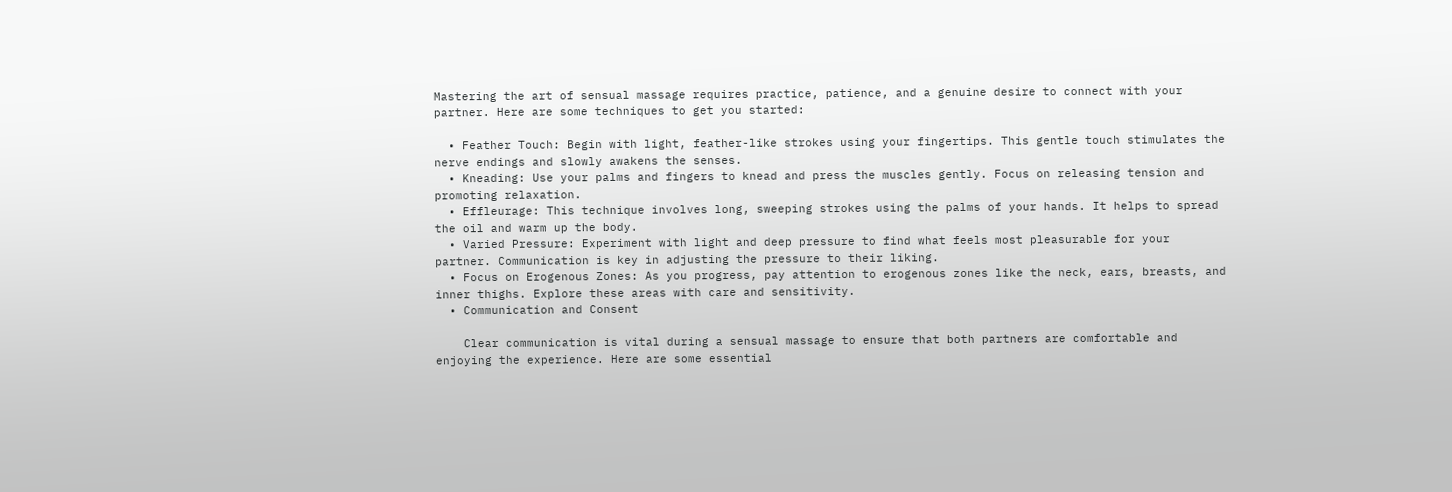Mastering the art of sensual massage requires practice, patience, and a genuine desire to connect with your partner. Here are some techniques to get you started:

  • Feather Touch: Begin with light, feather-like strokes using your fingertips. This gentle touch stimulates the nerve endings and slowly awakens the senses.
  • Kneading: Use your palms and fingers to knead and press the muscles gently. Focus on releasing tension and promoting relaxation.
  • Effleurage: This technique involves long, sweeping strokes using the palms of your hands. It helps to spread the oil and warm up the body.
  • Varied Pressure: Experiment with light and deep pressure to find what feels most pleasurable for your partner. Communication is key in adjusting the pressure to their liking.
  • Focus on Erogenous Zones: As you progress, pay attention to erogenous zones like the neck, ears, breasts, and inner thighs. Explore these areas with care and sensitivity.
  • Communication and Consent

    Clear communication is vital during a sensual massage to ensure that both partners are comfortable and enjoying the experience. Here are some essential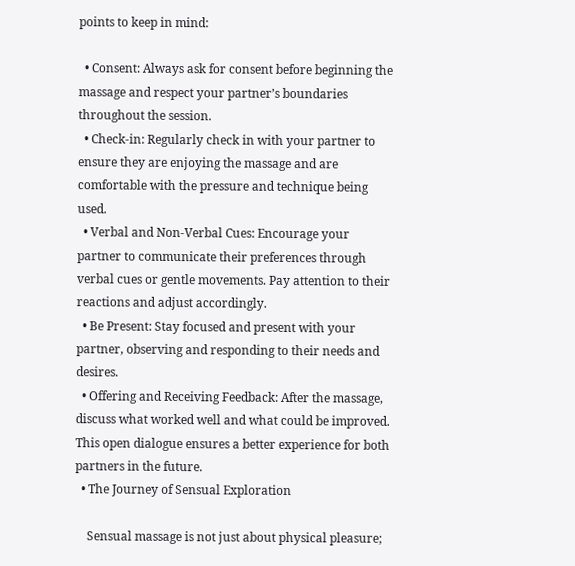points to keep in mind:

  • Consent: Always ask for consent before beginning the massage and respect your partner’s boundaries throughout the session.
  • Check-in: Regularly check in with your partner to ensure they are enjoying the massage and are comfortable with the pressure and technique being used.
  • Verbal and Non-Verbal Cues: Encourage your partner to communicate their preferences through verbal cues or gentle movements. Pay attention to their reactions and adjust accordingly.
  • Be Present: Stay focused and present with your partner, observing and responding to their needs and desires.
  • Offering and Receiving Feedback: After the massage, discuss what worked well and what could be improved. This open dialogue ensures a better experience for both partners in the future.
  • The Journey of Sensual Exploration

    Sensual massage is not just about physical pleasure;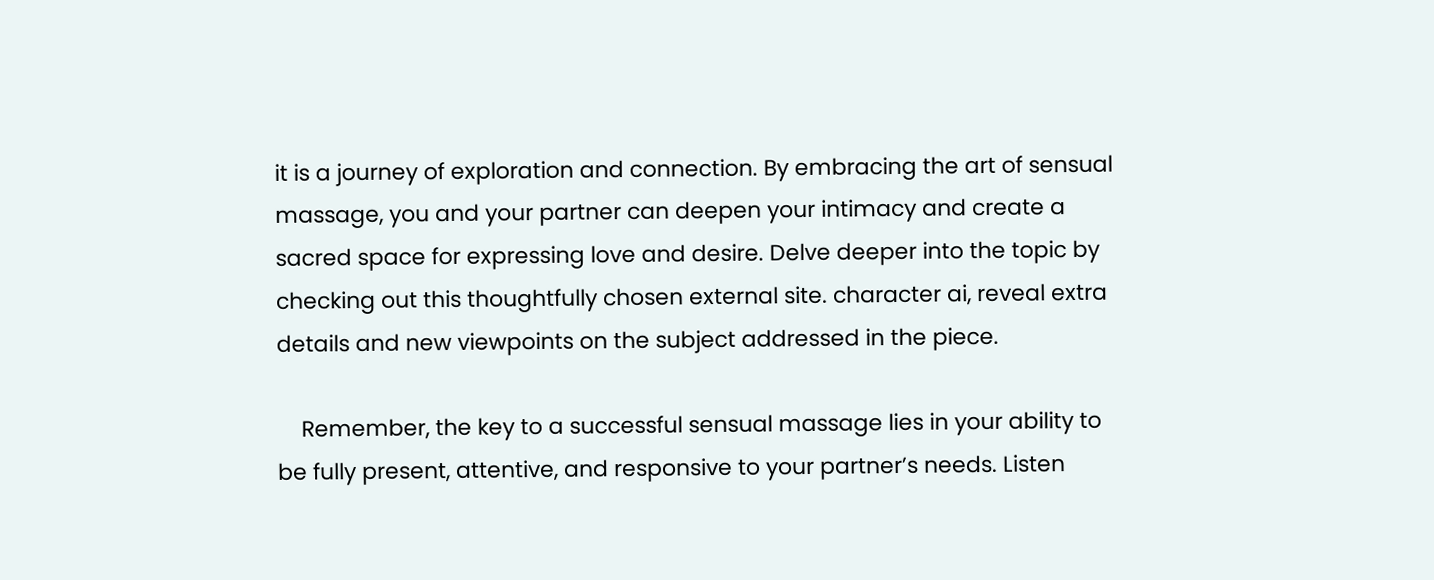it is a journey of exploration and connection. By embracing the art of sensual massage, you and your partner can deepen your intimacy and create a sacred space for expressing love and desire. Delve deeper into the topic by checking out this thoughtfully chosen external site. character ai, reveal extra details and new viewpoints on the subject addressed in the piece.

    Remember, the key to a successful sensual massage lies in your ability to be fully present, attentive, and responsive to your partner’s needs. Listen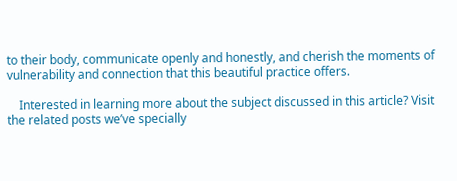to their body, communicate openly and honestly, and cherish the moments of vulnerability and connection that this beautiful practice offers.

    Interested in learning more about the subject discussed in this article? Visit the related posts we’ve specially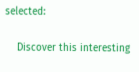selected:

    Discover this interesting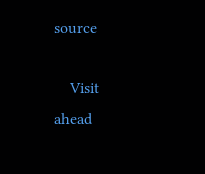source

    Visit ahead